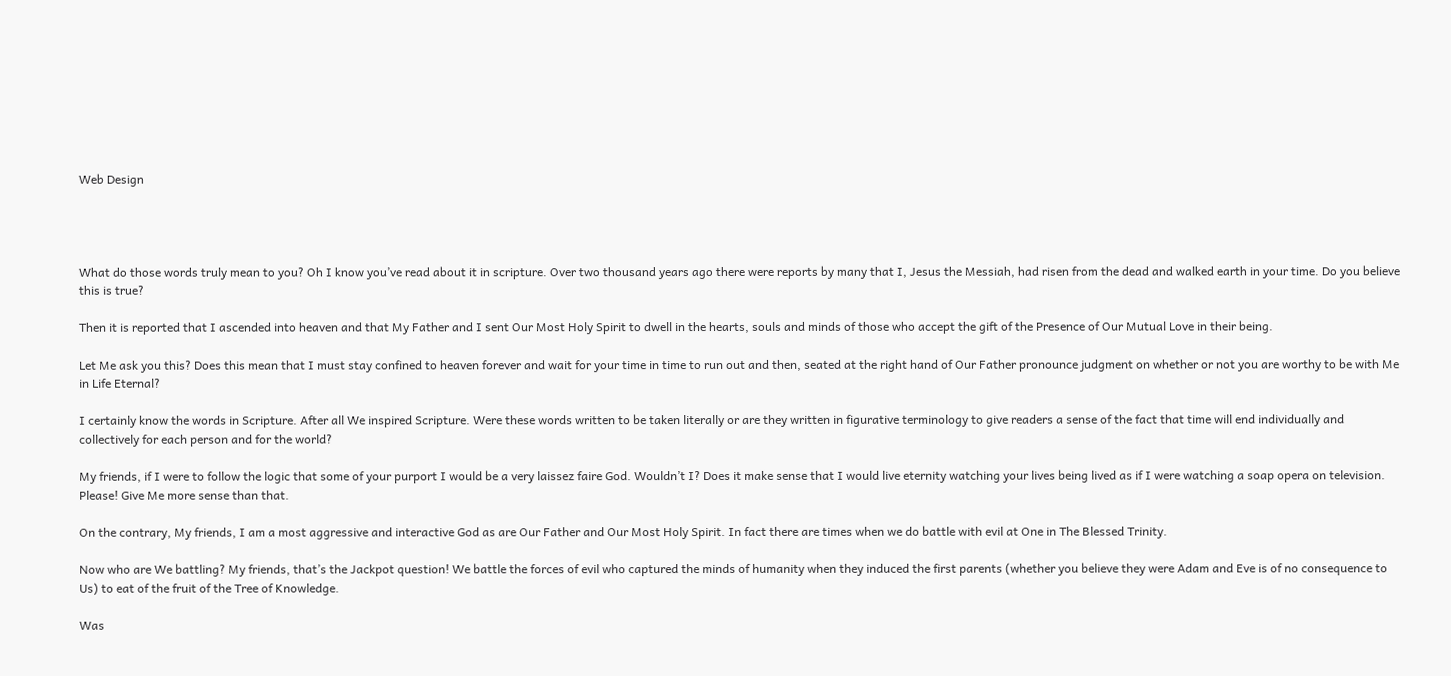Web Design




What do those words truly mean to you? Oh I know you’ve read about it in scripture. Over two thousand years ago there were reports by many that I, Jesus the Messiah, had risen from the dead and walked earth in your time. Do you believe this is true?

Then it is reported that I ascended into heaven and that My Father and I sent Our Most Holy Spirit to dwell in the hearts, souls and minds of those who accept the gift of the Presence of Our Mutual Love in their being.

Let Me ask you this? Does this mean that I must stay confined to heaven forever and wait for your time in time to run out and then, seated at the right hand of Our Father pronounce judgment on whether or not you are worthy to be with Me in Life Eternal?

I certainly know the words in Scripture. After all We inspired Scripture. Were these words written to be taken literally or are they written in figurative terminology to give readers a sense of the fact that time will end individually and collectively for each person and for the world?

My friends, if I were to follow the logic that some of your purport I would be a very laissez faire God. Wouldn’t I? Does it make sense that I would live eternity watching your lives being lived as if I were watching a soap opera on television. Please! Give Me more sense than that.

On the contrary, My friends, I am a most aggressive and interactive God as are Our Father and Our Most Holy Spirit. In fact there are times when we do battle with evil at One in The Blessed Trinity.

Now who are We battling? My friends, that’s the Jackpot question! We battle the forces of evil who captured the minds of humanity when they induced the first parents (whether you believe they were Adam and Eve is of no consequence to Us) to eat of the fruit of the Tree of Knowledge.

Was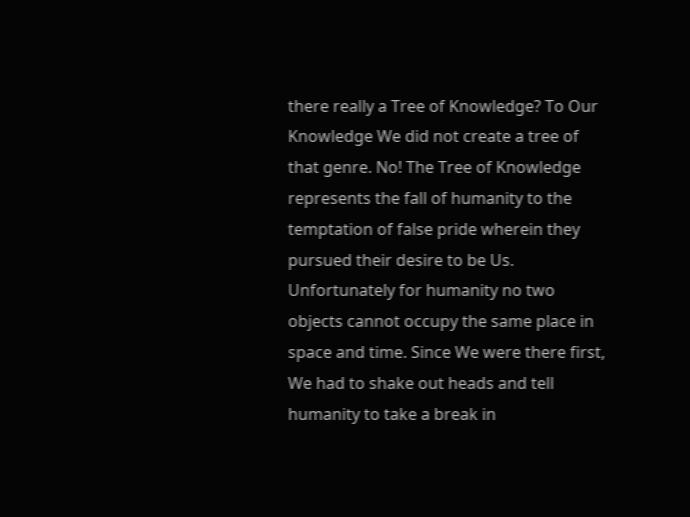there really a Tree of Knowledge? To Our Knowledge We did not create a tree of that genre. No! The Tree of Knowledge represents the fall of humanity to the temptation of false pride wherein they pursued their desire to be Us. Unfortunately for humanity no two objects cannot occupy the same place in space and time. Since We were there first, We had to shake out heads and tell humanity to take a break in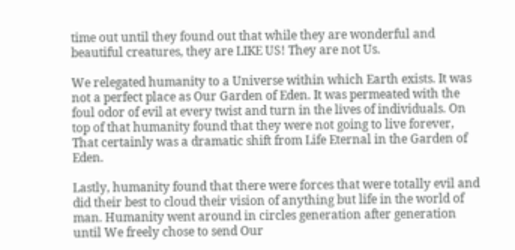time out until they found out that while they are wonderful and beautiful creatures, they are LIKE US! They are not Us.

We relegated humanity to a Universe within which Earth exists. It was not a perfect place as Our Garden of Eden. It was permeated with the foul odor of evil at every twist and turn in the lives of individuals. On top of that humanity found that they were not going to live forever, That certainly was a dramatic shift from Life Eternal in the Garden of Eden.

Lastly, humanity found that there were forces that were totally evil and did their best to cloud their vision of anything but life in the world of man. Humanity went around in circles generation after generation until We freely chose to send Our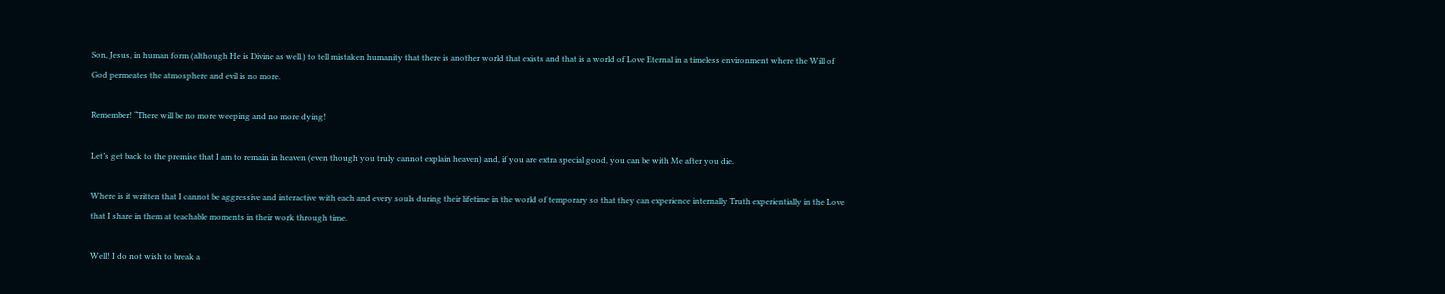Son, Jesus, in human form (although He is Divine as well.) to tell mistaken humanity that there is another world that exists and that is a world of Love Eternal in a timeless environment where the Will of God permeates the atmosphere and evil is no more.

Remember! “There will be no more weeping and no more dying!

Let’s get back to the premise that I am to remain in heaven (even though you truly cannot explain heaven) and, if you are extra special good, you can be with Me after you die.

Where is it written that I cannot be aggressive and interactive with each and every souls during their lifetime in the world of temporary so that they can experience internally Truth experientially in the Love that I share in them at teachable moments in their work through time.

Well! I do not wish to break a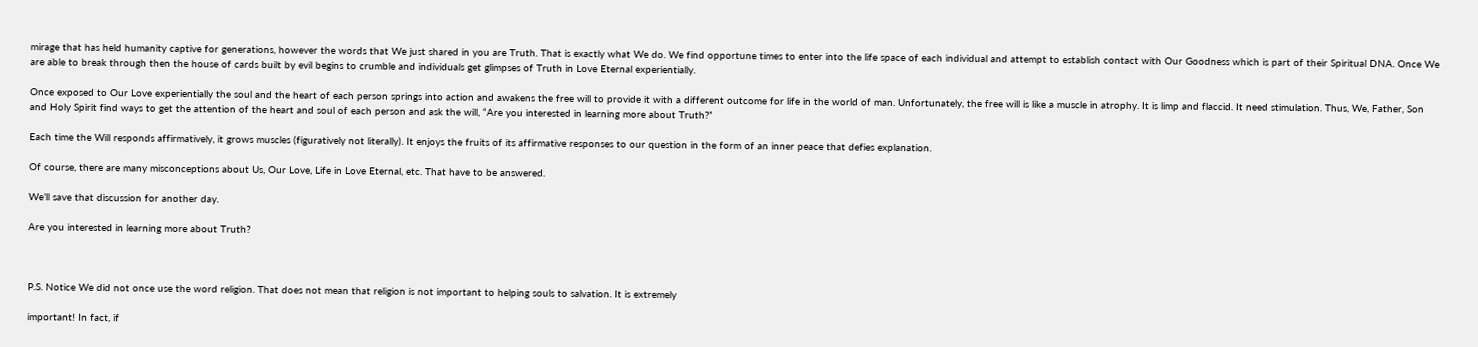mirage that has held humanity captive for generations, however the words that We just shared in you are Truth. That is exactly what We do. We find opportune times to enter into the life space of each individual and attempt to establish contact with Our Goodness which is part of their Spiritual DNA. Once We are able to break through then the house of cards built by evil begins to crumble and individuals get glimpses of Truth in Love Eternal experientially.

Once exposed to Our Love experientially the soul and the heart of each person springs into action and awakens the free will to provide it with a different outcome for life in the world of man. Unfortunately, the free will is like a muscle in atrophy. It is limp and flaccid. It need stimulation. Thus, We, Father, Son and Holy Spirit find ways to get the attention of the heart and soul of each person and ask the will, “Are you interested in learning more about Truth?”

Each time the Will responds affirmatively, it grows muscles (figuratively not literally). It enjoys the fruits of its affirmative responses to our question in the form of an inner peace that defies explanation.

Of course, there are many misconceptions about Us, Our Love, Life in Love Eternal, etc. That have to be answered.

We’ll save that discussion for another day.

Are you interested in learning more about Truth?



P.S. Notice We did not once use the word religion. That does not mean that religion is not important to helping souls to salvation. It is extremely

important! In fact, if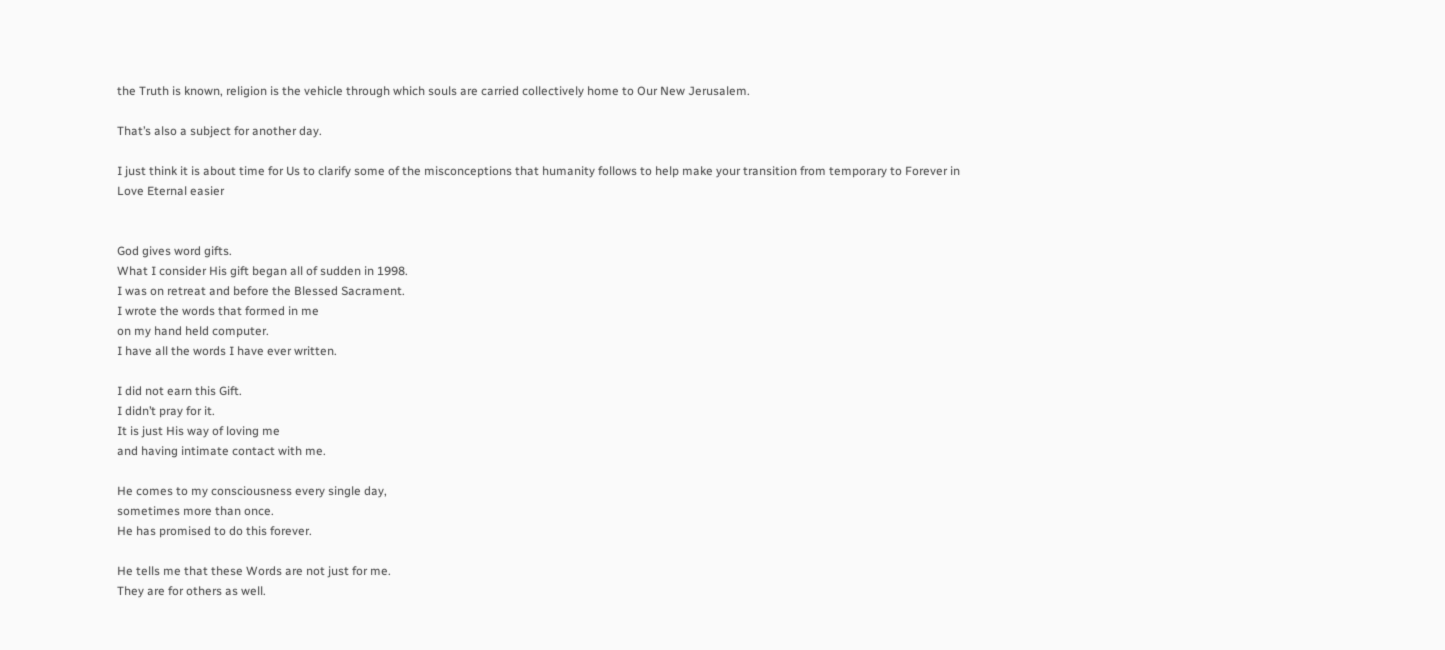the Truth is known, religion is the vehicle through which souls are carried collectively home to Our New Jerusalem.

That’s also a subject for another day.

I just think it is about time for Us to clarify some of the misconceptions that humanity follows to help make your transition from temporary to Forever in Love Eternal easier


God gives word gifts.
What I consider His gift began all of sudden in 1998.
I was on retreat and before the Blessed Sacrament.
I wrote the words that formed in me
on my hand held computer.
I have all the words I have ever written.

I did not earn this Gift.
I didn’t pray for it.
It is just His way of loving me
and having intimate contact with me.

He comes to my consciousness every single day,
sometimes more than once.
He has promised to do this forever.

He tells me that these Words are not just for me.
They are for others as well.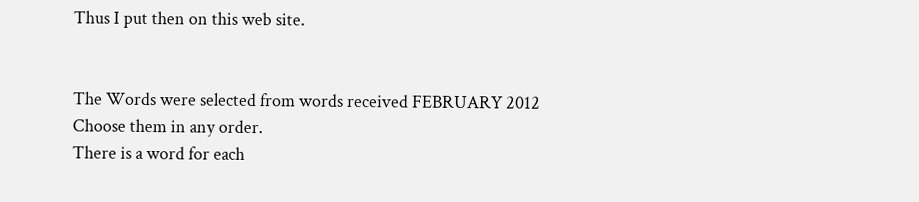Thus I put then on this web site.


The Words were selected from words received FEBRUARY 2012
Choose them in any order.
There is a word for each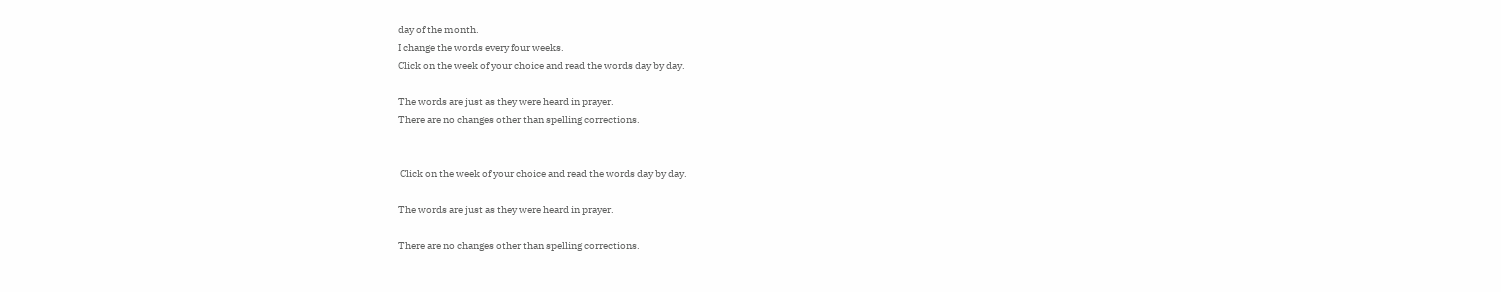day of the month.
I change the words every four weeks.
Click on the week of your choice and read the words day by day.

The words are just as they were heard in prayer.
There are no changes other than spelling corrections.


 Click on the week of your choice and read the words day by day.

The words are just as they were heard in prayer.

There are no changes other than spelling corrections.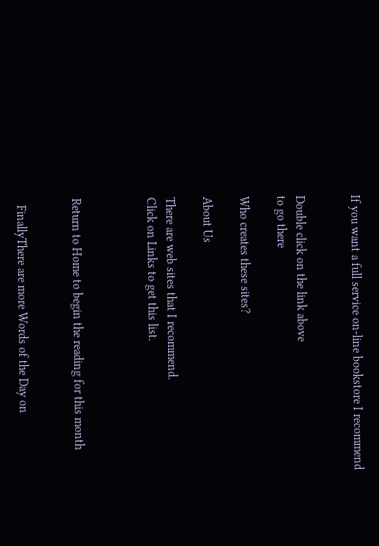If you want a full service on-line bookstore I recommend


Double click on the link above
to go there

Who creates these sites?

About Us

There are web sites that I recommend.
Click on Links to get this list.



Return to Home to begin the reading for this month


  FinallyThere are more Words of the Day on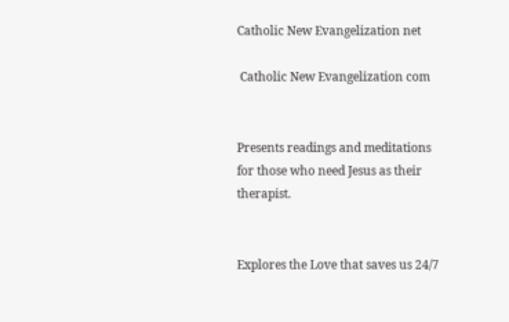Catholic New Evangelization net

 Catholic New Evangelization com


Presents readings and meditations
for those who need Jesus as their therapist.


Explores the Love that saves us 24/7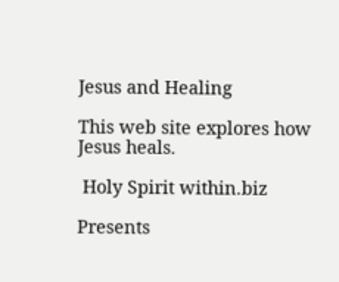Jesus and Healing

This web site explores how Jesus heals.

 Holy Spirit within.biz

Presents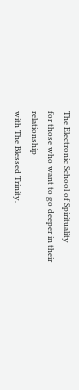The Electronic School of Spirituality
for those who want to go deeper in their relationship
with The Blessed Trinity.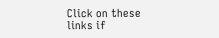Click on these links if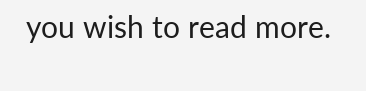you wish to read more.